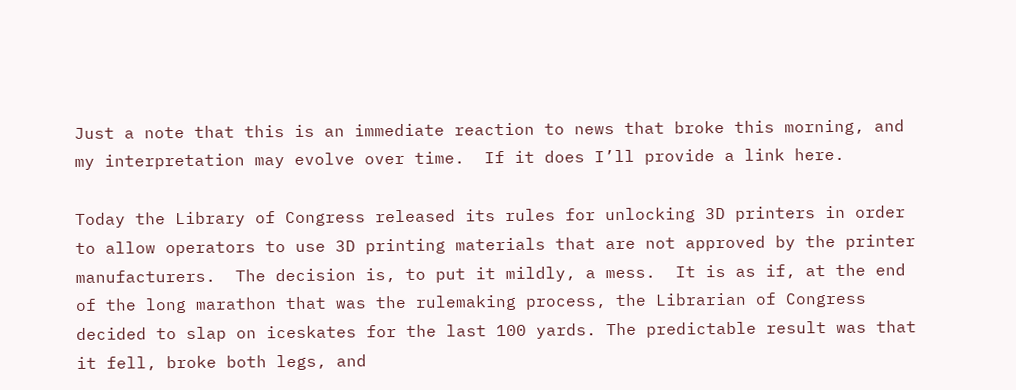Just a note that this is an immediate reaction to news that broke this morning, and my interpretation may evolve over time.  If it does I’ll provide a link here.

Today the Library of Congress released its rules for unlocking 3D printers in order to allow operators to use 3D printing materials that are not approved by the printer manufacturers.  The decision is, to put it mildly, a mess.  It is as if, at the end of the long marathon that was the rulemaking process, the Librarian of Congress decided to slap on iceskates for the last 100 yards. The predictable result was that it fell, broke both legs, and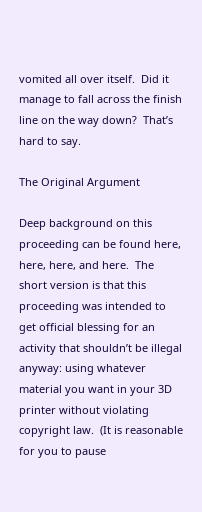vomited all over itself.  Did it manage to fall across the finish line on the way down?  That’s hard to say.

The Original Argument

Deep background on this proceeding can be found here, here, here, and here.  The short version is that this proceeding was intended to get official blessing for an activity that shouldn’t be illegal anyway: using whatever material you want in your 3D printer without violating copyright law.  (It is reasonable for you to pause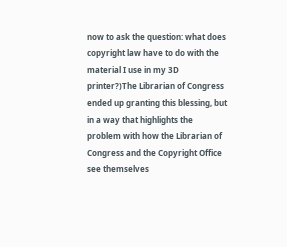now to ask the question: what does copyright law have to do with the material I use in my 3D printer?)The Librarian of Congress ended up granting this blessing, but in a way that highlights the problem with how the Librarian of Congress and the Copyright Office see themselves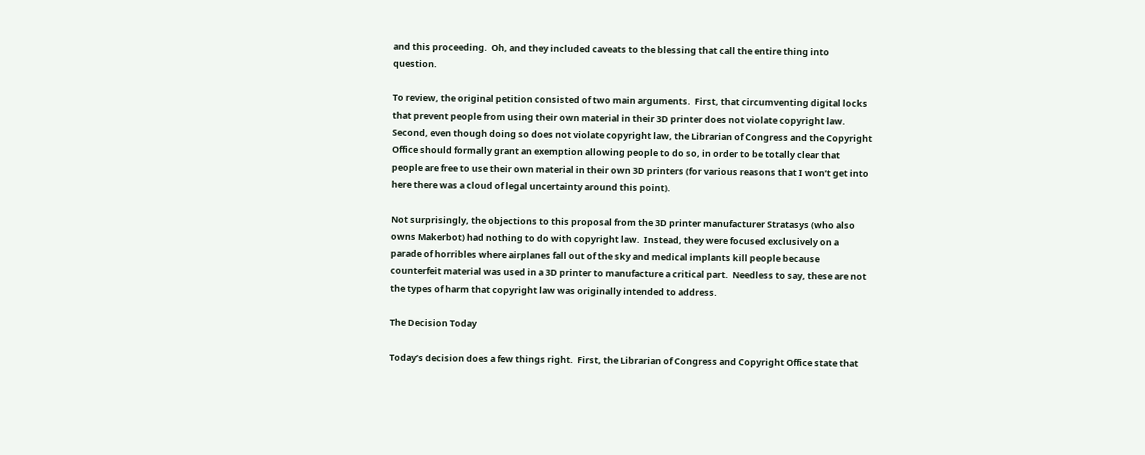and this proceeding.  Oh, and they included caveats to the blessing that call the entire thing into question.

To review, the original petition consisted of two main arguments.  First, that circumventing digital locks that prevent people from using their own material in their 3D printer does not violate copyright law. Second, even though doing so does not violate copyright law, the Librarian of Congress and the Copyright Office should formally grant an exemption allowing people to do so, in order to be totally clear that people are free to use their own material in their own 3D printers (for various reasons that I won’t get into here there was a cloud of legal uncertainty around this point).

Not surprisingly, the objections to this proposal from the 3D printer manufacturer Stratasys (who also owns Makerbot) had nothing to do with copyright law.  Instead, they were focused exclusively on a parade of horribles where airplanes fall out of the sky and medical implants kill people because counterfeit material was used in a 3D printer to manufacture a critical part.  Needless to say, these are not the types of harm that copyright law was originally intended to address.

The Decision Today

Today’s decision does a few things right.  First, the Librarian of Congress and Copyright Office state that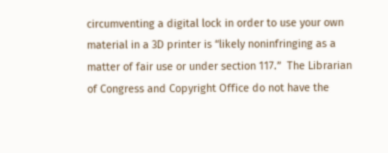circumventing a digital lock in order to use your own material in a 3D printer is “likely noninfringing as a matter of fair use or under section 117.”  The Librarian of Congress and Copyright Office do not have the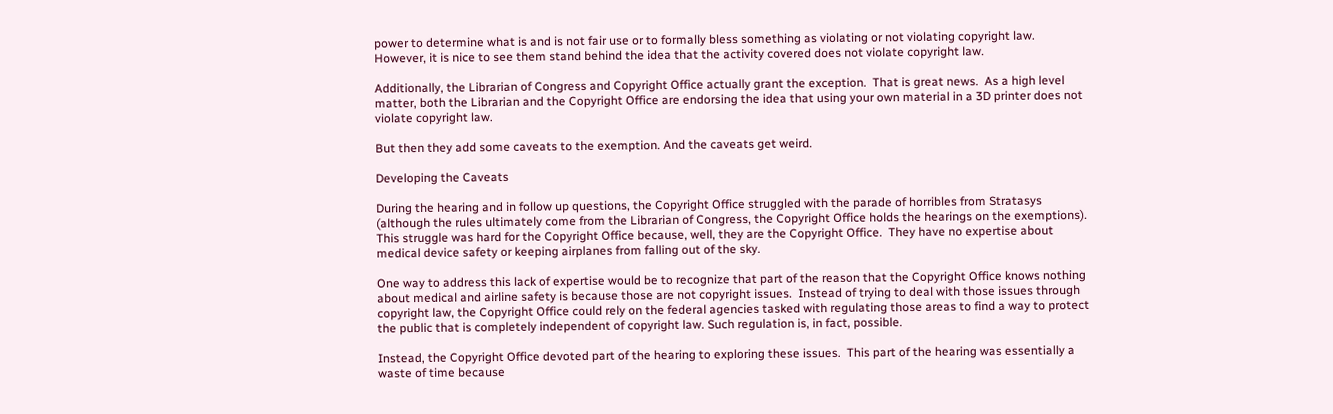power to determine what is and is not fair use or to formally bless something as violating or not violating copyright law.  However, it is nice to see them stand behind the idea that the activity covered does not violate copyright law.

Additionally, the Librarian of Congress and Copyright Office actually grant the exception.  That is great news.  As a high level matter, both the Librarian and the Copyright Office are endorsing the idea that using your own material in a 3D printer does not violate copyright law.

But then they add some caveats to the exemption. And the caveats get weird.

Developing the Caveats

During the hearing and in follow up questions, the Copyright Office struggled with the parade of horribles from Stratasys (although the rules ultimately come from the Librarian of Congress, the Copyright Office holds the hearings on the exemptions).  This struggle was hard for the Copyright Office because, well, they are the Copyright Office.  They have no expertise about medical device safety or keeping airplanes from falling out of the sky.

One way to address this lack of expertise would be to recognize that part of the reason that the Copyright Office knows nothing about medical and airline safety is because those are not copyright issues.  Instead of trying to deal with those issues through copyright law, the Copyright Office could rely on the federal agencies tasked with regulating those areas to find a way to protect the public that is completely independent of copyright law. Such regulation is, in fact, possible.

Instead, the Copyright Office devoted part of the hearing to exploring these issues.  This part of the hearing was essentially a waste of time because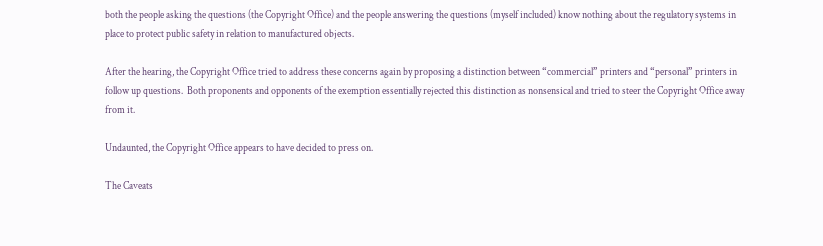both the people asking the questions (the Copyright Office) and the people answering the questions (myself included) know nothing about the regulatory systems in place to protect public safety in relation to manufactured objects.

After the hearing, the Copyright Office tried to address these concerns again by proposing a distinction between “commercial” printers and “personal” printers in follow up questions.  Both proponents and opponents of the exemption essentially rejected this distinction as nonsensical and tried to steer the Copyright Office away from it.

Undaunted, the Copyright Office appears to have decided to press on.

The Caveats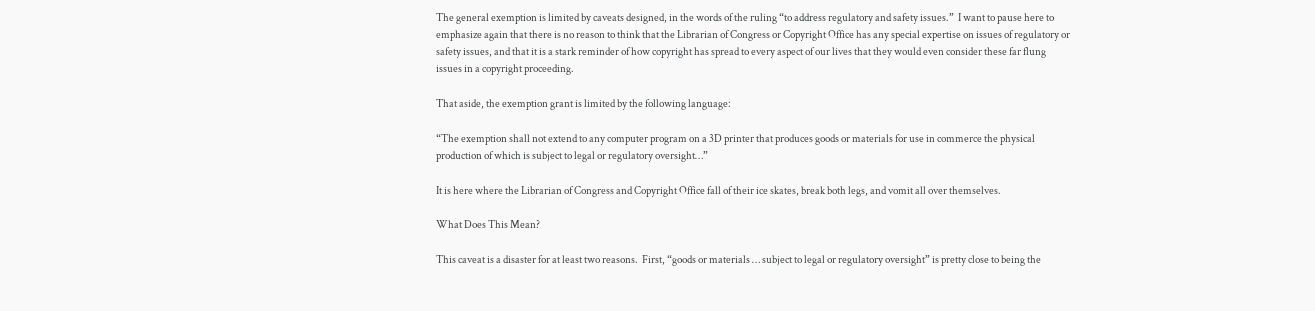The general exemption is limited by caveats designed, in the words of the ruling “to address regulatory and safety issues.”  I want to pause here to emphasize again that there is no reason to think that the Librarian of Congress or Copyright Office has any special expertise on issues of regulatory or safety issues, and that it is a stark reminder of how copyright has spread to every aspect of our lives that they would even consider these far flung issues in a copyright proceeding.

That aside, the exemption grant is limited by the following language:

“The exemption shall not extend to any computer program on a 3D printer that produces goods or materials for use in commerce the physical production of which is subject to legal or regulatory oversight…”

It is here where the Librarian of Congress and Copyright Office fall of their ice skates, break both legs, and vomit all over themselves.

What Does This Mean?

This caveat is a disaster for at least two reasons.  First, “goods or materials … subject to legal or regulatory oversight” is pretty close to being the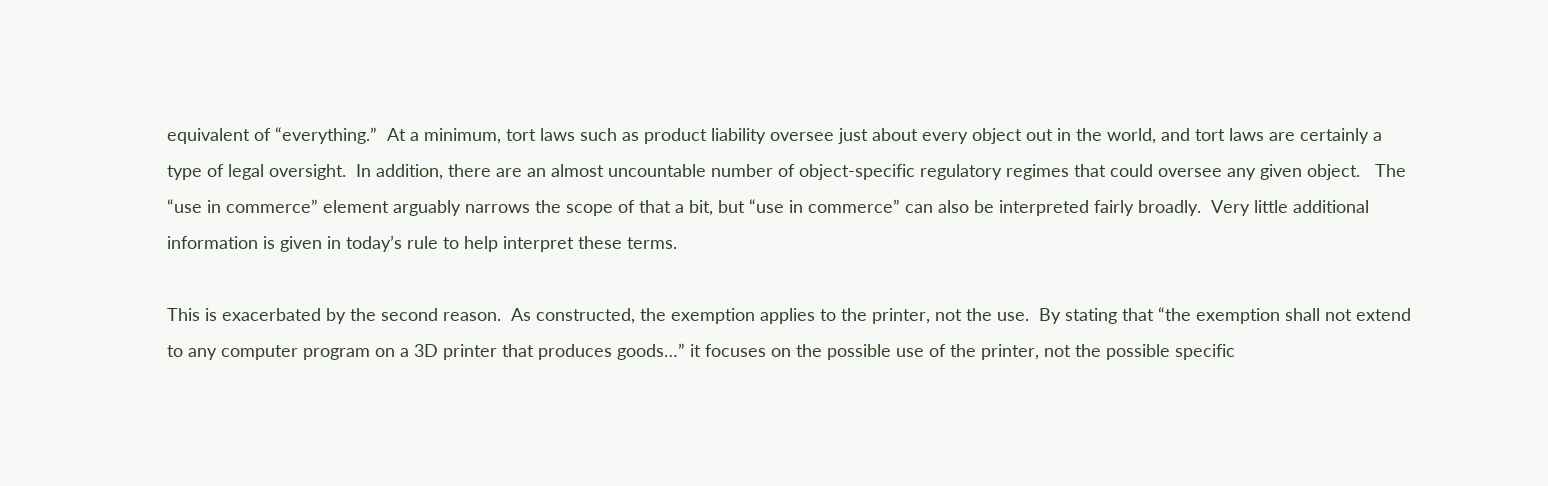equivalent of “everything.”  At a minimum, tort laws such as product liability oversee just about every object out in the world, and tort laws are certainly a type of legal oversight.  In addition, there are an almost uncountable number of object-specific regulatory regimes that could oversee any given object.   The “use in commerce” element arguably narrows the scope of that a bit, but “use in commerce” can also be interpreted fairly broadly.  Very little additional information is given in today’s rule to help interpret these terms.

This is exacerbated by the second reason.  As constructed, the exemption applies to the printer, not the use.  By stating that “the exemption shall not extend to any computer program on a 3D printer that produces goods…” it focuses on the possible use of the printer, not the possible specific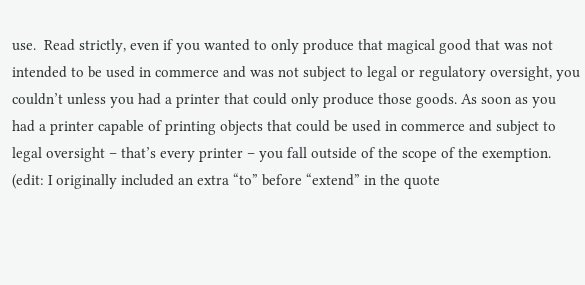use.  Read strictly, even if you wanted to only produce that magical good that was not intended to be used in commerce and was not subject to legal or regulatory oversight, you couldn’t unless you had a printer that could only produce those goods. As soon as you had a printer capable of printing objects that could be used in commerce and subject to legal oversight – that’s every printer – you fall outside of the scope of the exemption. (edit: I originally included an extra “to” before “extend” in the quote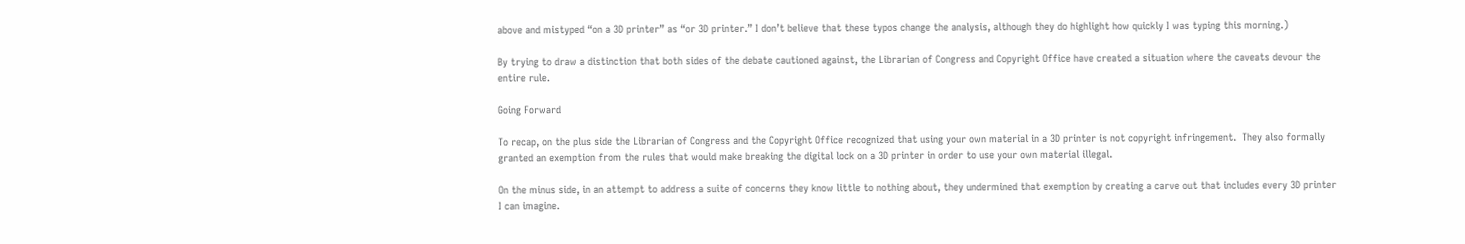above and mistyped “on a 3D printer” as “or 3D printer.” I don’t believe that these typos change the analysis, although they do highlight how quickly I was typing this morning.)

By trying to draw a distinction that both sides of the debate cautioned against, the Librarian of Congress and Copyright Office have created a situation where the caveats devour the entire rule.

Going Forward

To recap, on the plus side the Librarian of Congress and the Copyright Office recognized that using your own material in a 3D printer is not copyright infringement.  They also formally granted an exemption from the rules that would make breaking the digital lock on a 3D printer in order to use your own material illegal.

On the minus side, in an attempt to address a suite of concerns they know little to nothing about, they undermined that exemption by creating a carve out that includes every 3D printer I can imagine.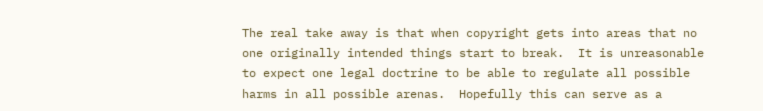The real take away is that when copyright gets into areas that no one originally intended things start to break.  It is unreasonable to expect one legal doctrine to be able to regulate all possible harms in all possible arenas.  Hopefully this can serve as a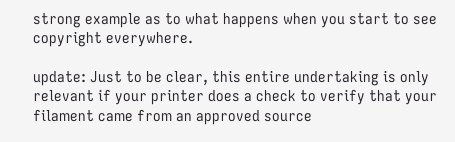strong example as to what happens when you start to see copyright everywhere.

update: Just to be clear, this entire undertaking is only relevant if your printer does a check to verify that your filament came from an approved source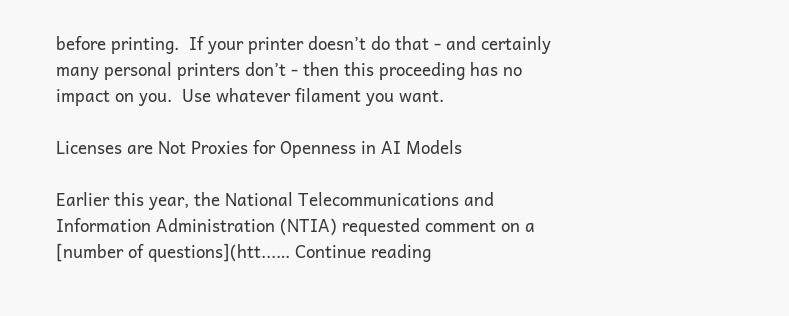before printing.  If your printer doesn’t do that - and certainly many personal printers don’t - then this proceeding has no impact on you.  Use whatever filament you want.

Licenses are Not Proxies for Openness in AI Models

Earlier this year, the National Telecommunications and Information Administration (NTIA) requested comment on a [number of questions](htt...… Continue reading